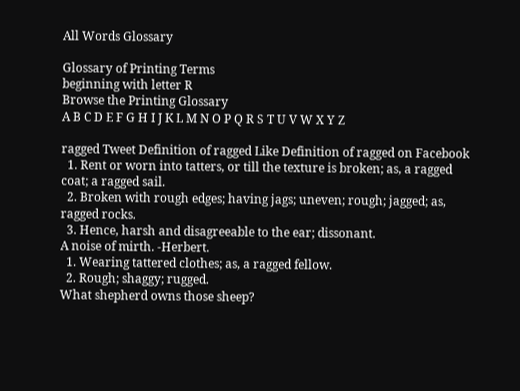All Words Glossary

Glossary of Printing Terms
beginning with letter R
Browse the Printing Glossary
A B C D E F G H I J K L M N O P Q R S T U V W X Y Z

ragged Tweet Definition of ragged Like Definition of ragged on Facebook
  1. Rent or worn into tatters, or till the texture is broken; as, a ragged coat; a ragged sail.
  2. Broken with rough edges; having jags; uneven; rough; jagged; as, ragged rocks.
  3. Hence, harsh and disagreeable to the ear; dissonant.
A noise of mirth. -Herbert.
  1. Wearing tattered clothes; as, a ragged fellow.
  2. Rough; shaggy; rugged.
What shepherd owns those sheep?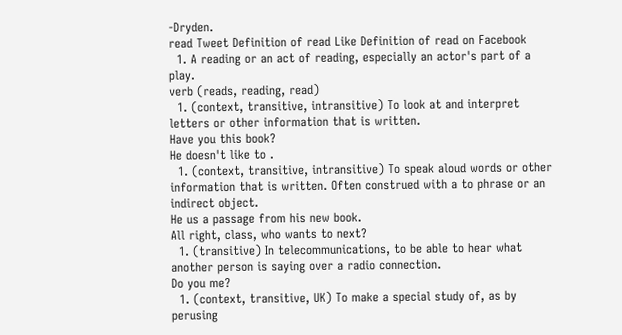-Dryden.
read Tweet Definition of read Like Definition of read on Facebook
  1. A reading or an act of reading, especially an actor's part of a play.
verb (reads, reading, read)
  1. (context, transitive, intransitive) To look at and interpret letters or other information that is written.
Have you this book?
He doesn't like to .
  1. (context, transitive, intransitive) To speak aloud words or other information that is written. Often construed with a to phrase or an indirect object.
He us a passage from his new book.
All right, class, who wants to next?
  1. (transitive) In telecommunications, to be able to hear what another person is saying over a radio connection.
Do you me?
  1. (context, transitive, UK) To make a special study of, as by perusing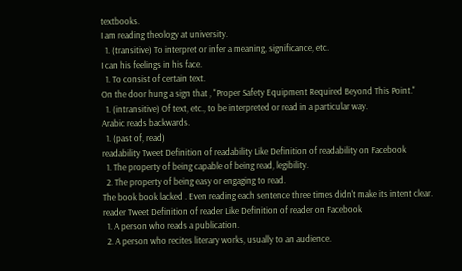textbooks.
I am reading theology at university.
  1. (transitive) To interpret or infer a meaning, significance, etc.
I can his feelings in his face.
  1. To consist of certain text.
On the door hung a sign that , "Proper Safety Equipment Required Beyond This Point."
  1. (intransitive) Of text, etc., to be interpreted or read in a particular way.
Arabic reads backwards.
  1. (past of, read)
readability Tweet Definition of readability Like Definition of readability on Facebook
  1. The property of being capable of being read, legibility.
  2. The property of being easy or engaging to read.
The book book lacked . Even reading each sentence three times didn't make its intent clear.
reader Tweet Definition of reader Like Definition of reader on Facebook
  1. A person who reads a publication.
  2. A person who recites literary works, usually to an audience.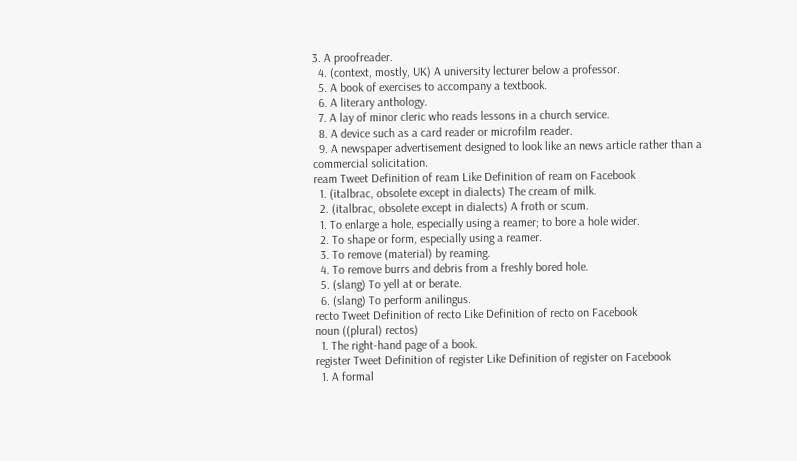3. A proofreader.
  4. (context, mostly, UK) A university lecturer below a professor.
  5. A book of exercises to accompany a textbook.
  6. A literary anthology.
  7. A lay of minor cleric who reads lessons in a church service.
  8. A device such as a card reader or microfilm reader.
  9. A newspaper advertisement designed to look like an news article rather than a commercial solicitation.
ream Tweet Definition of ream Like Definition of ream on Facebook
  1. (italbrac, obsolete except in dialects) The cream of milk.
  2. (italbrac, obsolete except in dialects) A froth or scum.
  1. To enlarge a hole, especially using a reamer; to bore a hole wider.
  2. To shape or form, especially using a reamer.
  3. To remove (material) by reaming.
  4. To remove burrs and debris from a freshly bored hole.
  5. (slang) To yell at or berate.
  6. (slang) To perform anilingus.
recto Tweet Definition of recto Like Definition of recto on Facebook
noun ((plural) rectos)
  1. The right-hand page of a book.
register Tweet Definition of register Like Definition of register on Facebook
  1. A formal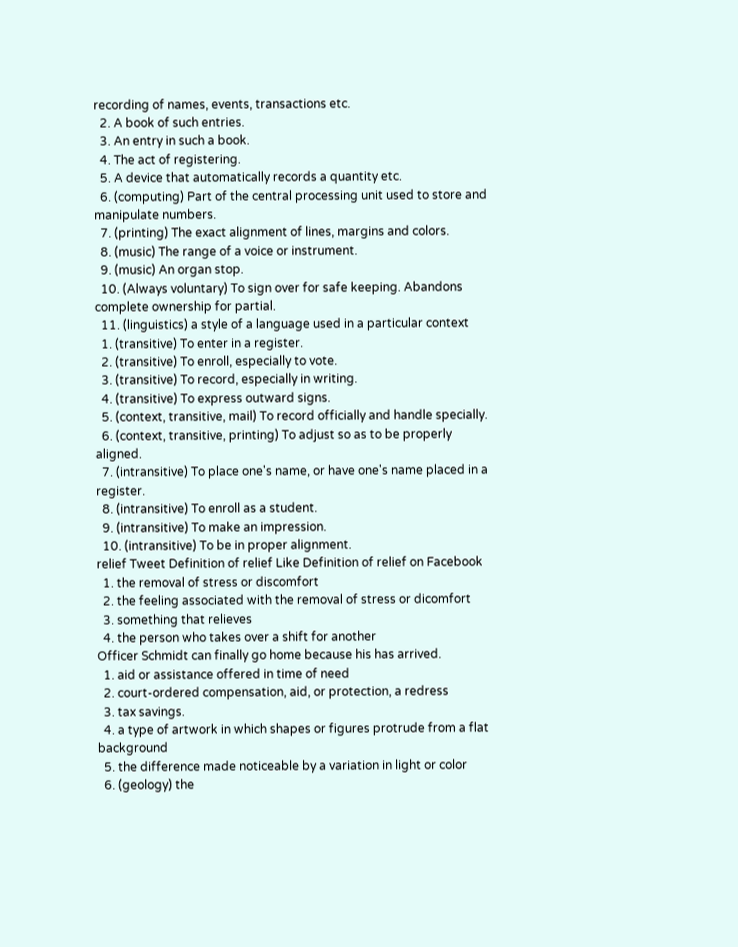recording of names, events, transactions etc.
  2. A book of such entries.
  3. An entry in such a book.
  4. The act of registering.
  5. A device that automatically records a quantity etc.
  6. (computing) Part of the central processing unit used to store and manipulate numbers.
  7. (printing) The exact alignment of lines, margins and colors.
  8. (music) The range of a voice or instrument.
  9. (music) An organ stop.
  10. (Always voluntary) To sign over for safe keeping. Abandons complete ownership for partial.
  11. (linguistics) a style of a language used in a particular context
  1. (transitive) To enter in a register.
  2. (transitive) To enroll, especially to vote.
  3. (transitive) To record, especially in writing.
  4. (transitive) To express outward signs.
  5. (context, transitive, mail) To record officially and handle specially.
  6. (context, transitive, printing) To adjust so as to be properly aligned.
  7. (intransitive) To place one's name, or have one's name placed in a register.
  8. (intransitive) To enroll as a student.
  9. (intransitive) To make an impression.
  10. (intransitive) To be in proper alignment.
relief Tweet Definition of relief Like Definition of relief on Facebook
  1. the removal of stress or discomfort
  2. the feeling associated with the removal of stress or dicomfort
  3. something that relieves
  4. the person who takes over a shift for another
Officer Schmidt can finally go home because his has arrived.
  1. aid or assistance offered in time of need
  2. court-ordered compensation, aid, or protection, a redress
  3. tax savings.
  4. a type of artwork in which shapes or figures protrude from a flat background
  5. the difference made noticeable by a variation in light or color
  6. (geology) the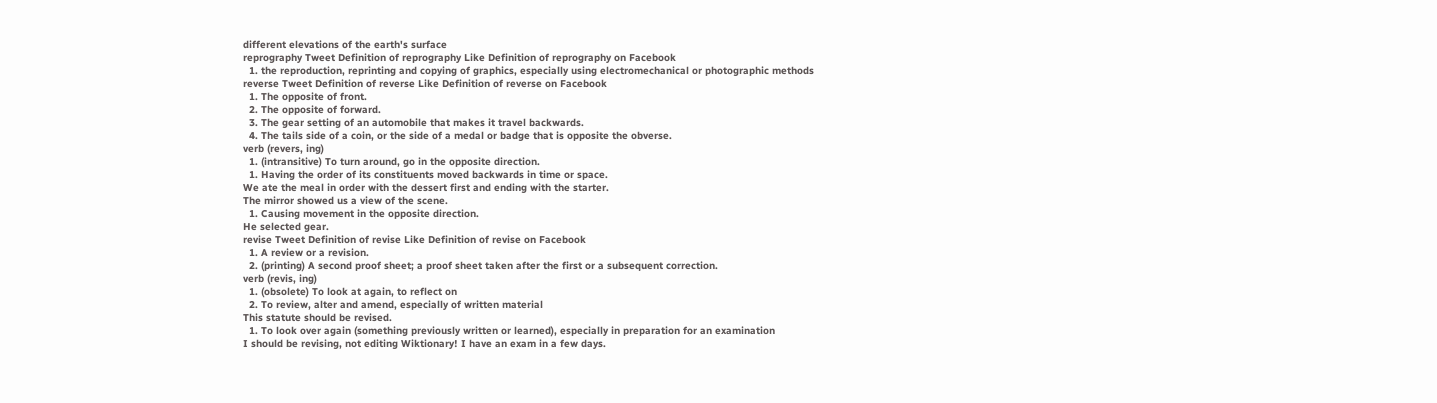different elevations of the earth's surface
reprography Tweet Definition of reprography Like Definition of reprography on Facebook
  1. the reproduction, reprinting and copying of graphics, especially using electromechanical or photographic methods
reverse Tweet Definition of reverse Like Definition of reverse on Facebook
  1. The opposite of front.
  2. The opposite of forward.
  3. The gear setting of an automobile that makes it travel backwards.
  4. The tails side of a coin, or the side of a medal or badge that is opposite the obverse.
verb (revers, ing)
  1. (intransitive) To turn around, go in the opposite direction.
  1. Having the order of its constituents moved backwards in time or space.
We ate the meal in order with the dessert first and ending with the starter.
The mirror showed us a view of the scene.
  1. Causing movement in the opposite direction.
He selected gear.
revise Tweet Definition of revise Like Definition of revise on Facebook
  1. A review or a revision.
  2. (printing) A second proof sheet; a proof sheet taken after the first or a subsequent correction.
verb (revis, ing)
  1. (obsolete) To look at again, to reflect on
  2. To review, alter and amend, especially of written material
This statute should be revised.
  1. To look over again (something previously written or learned), especially in preparation for an examination
I should be revising, not editing Wiktionary! I have an exam in a few days.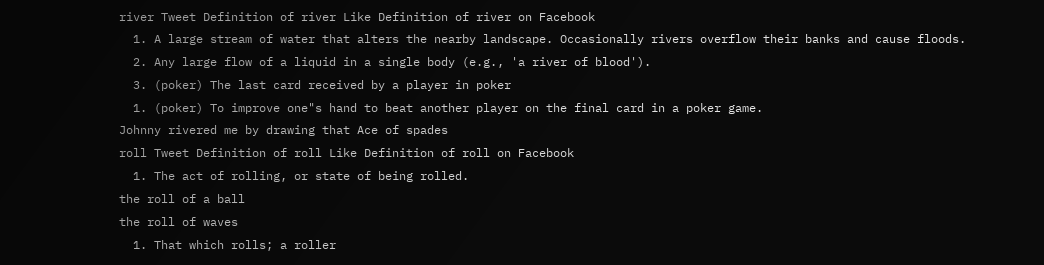river Tweet Definition of river Like Definition of river on Facebook
  1. A large stream of water that alters the nearby landscape. Occasionally rivers overflow their banks and cause floods.
  2. Any large flow of a liquid in a single body (e.g., 'a river of blood').
  3. (poker) The last card received by a player in poker
  1. (poker) To improve one"s hand to beat another player on the final card in a poker game.
Johnny rivered me by drawing that Ace of spades
roll Tweet Definition of roll Like Definition of roll on Facebook
  1. The act of rolling, or state of being rolled.
the roll of a ball
the roll of waves
  1. That which rolls; a roller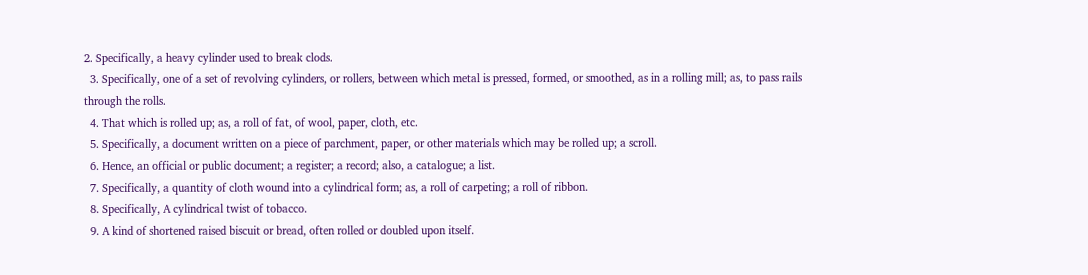2. Specifically, a heavy cylinder used to break clods.
  3. Specifically, one of a set of revolving cylinders, or rollers, between which metal is pressed, formed, or smoothed, as in a rolling mill; as, to pass rails through the rolls.
  4. That which is rolled up; as, a roll of fat, of wool, paper, cloth, etc.
  5. Specifically, a document written on a piece of parchment, paper, or other materials which may be rolled up; a scroll.
  6. Hence, an official or public document; a register; a record; also, a catalogue; a list.
  7. Specifically, a quantity of cloth wound into a cylindrical form; as, a roll of carpeting; a roll of ribbon.
  8. Specifically, A cylindrical twist of tobacco.
  9. A kind of shortened raised biscuit or bread, often rolled or doubled upon itself.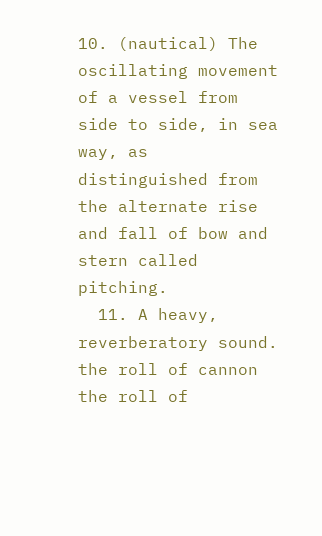10. (nautical) The oscillating movement of a vessel from side to side, in sea way, as distinguished from the alternate rise and fall of bow and stern called pitching.
  11. A heavy, reverberatory sound.
the roll of cannon
the roll of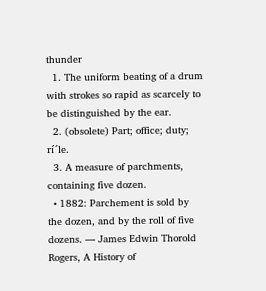thunder
  1. The uniform beating of a drum with strokes so rapid as scarcely to be distinguished by the ear.
  2. (obsolete) Part; office; duty; rí´le.
  3. A measure of parchments, containing five dozen.
  • 1882: Parchement is sold by the dozen, and by the roll of five dozens. — James Edwin Thorold Rogers, A History of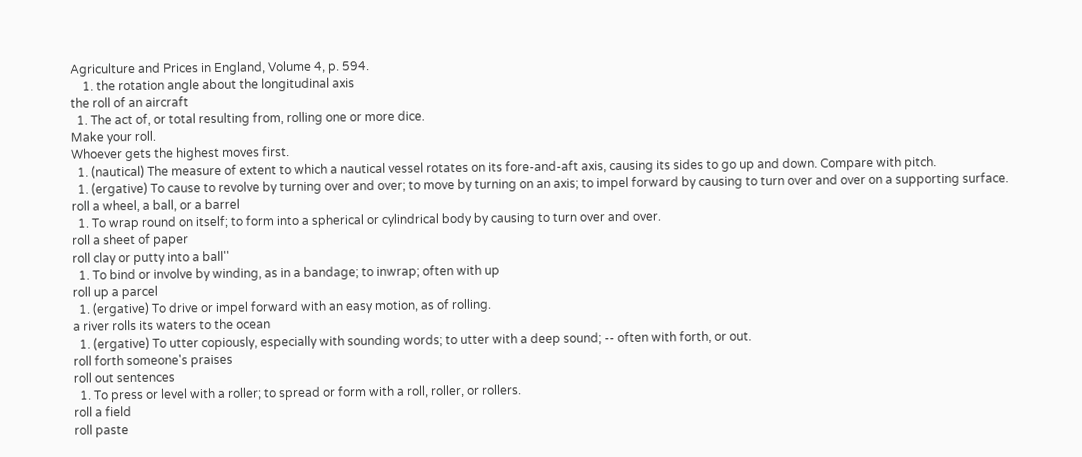Agriculture and Prices in England, Volume 4, p. 594.
    1. the rotation angle about the longitudinal axis
the roll of an aircraft
  1. The act of, or total resulting from, rolling one or more dice.
Make your roll.
Whoever gets the highest moves first.
  1. (nautical) The measure of extent to which a nautical vessel rotates on its fore-and-aft axis, causing its sides to go up and down. Compare with pitch.
  1. (ergative) To cause to revolve by turning over and over; to move by turning on an axis; to impel forward by causing to turn over and over on a supporting surface.
roll a wheel, a ball, or a barrel
  1. To wrap round on itself; to form into a spherical or cylindrical body by causing to turn over and over.
roll a sheet of paper
roll clay or putty into a ball''
  1. To bind or involve by winding, as in a bandage; to inwrap; often with up
roll up a parcel
  1. (ergative) To drive or impel forward with an easy motion, as of rolling.
a river rolls its waters to the ocean
  1. (ergative) To utter copiously, especially with sounding words; to utter with a deep sound; -- often with forth, or out.
roll forth someone's praises
roll out sentences
  1. To press or level with a roller; to spread or form with a roll, roller, or rollers.
roll a field
roll paste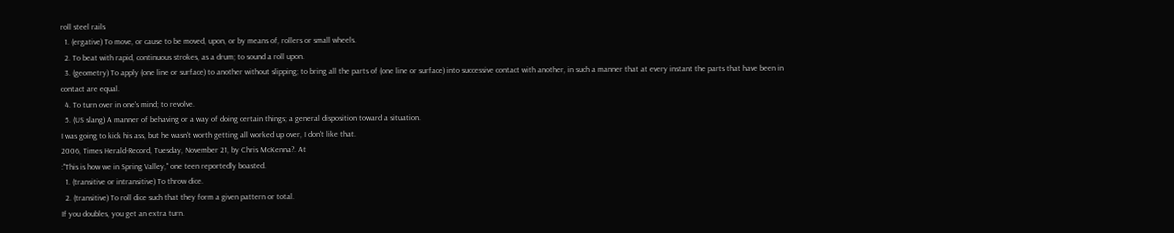roll steel rails
  1. (ergative) To move, or cause to be moved, upon, or by means of, rollers or small wheels.
  2. To beat with rapid, continuous strokes, as a drum; to sound a roll upon.
  3. (geometry) To apply (one line or surface) to another without slipping; to bring all the parts of (one line or surface) into successive contact with another, in such a manner that at every instant the parts that have been in contact are equal.
  4. To turn over in one's mind; to revolve.
  5. (US slang) A manner of behaving or a way of doing certain things; a general disposition toward a situation.
I was going to kick his ass, but he wasn't worth getting all worked up over, I don't like that.
2006, Times Herald-Record, Tuesday, November 21, by Chris McKenna?. At
:"This is how we in Spring Valley," one teen reportedly boasted.
  1. (transitive or intransitive) To throw dice.
  2. (transitive) To roll dice such that they form a given pattern or total.
If you doubles, you get an extra turn.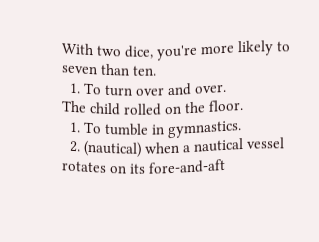With two dice, you're more likely to seven than ten.
  1. To turn over and over.
The child rolled on the floor.
  1. To tumble in gymnastics.
  2. (nautical) when a nautical vessel rotates on its fore-and-aft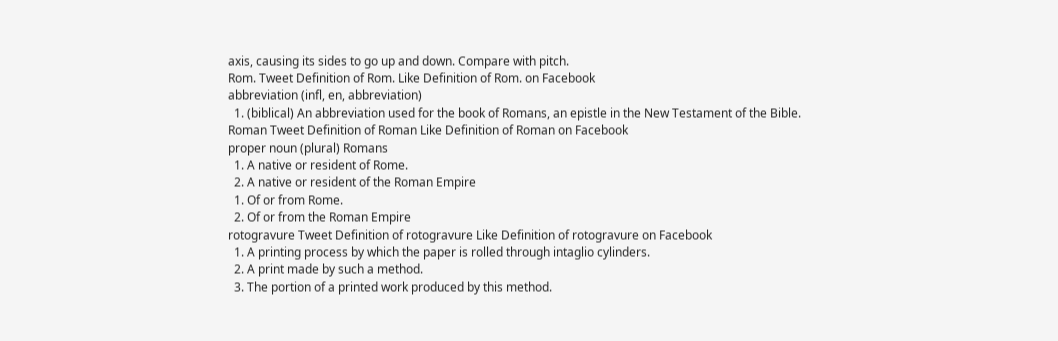axis, causing its sides to go up and down. Compare with pitch.
Rom. Tweet Definition of Rom. Like Definition of Rom. on Facebook
abbreviation (infl, en, abbreviation)
  1. (biblical) An abbreviation used for the book of Romans, an epistle in the New Testament of the Bible.
Roman Tweet Definition of Roman Like Definition of Roman on Facebook
proper noun (plural) Romans
  1. A native or resident of Rome.
  2. A native or resident of the Roman Empire
  1. Of or from Rome.
  2. Of or from the Roman Empire
rotogravure Tweet Definition of rotogravure Like Definition of rotogravure on Facebook
  1. A printing process by which the paper is rolled through intaglio cylinders.
  2. A print made by such a method.
  3. The portion of a printed work produced by this method.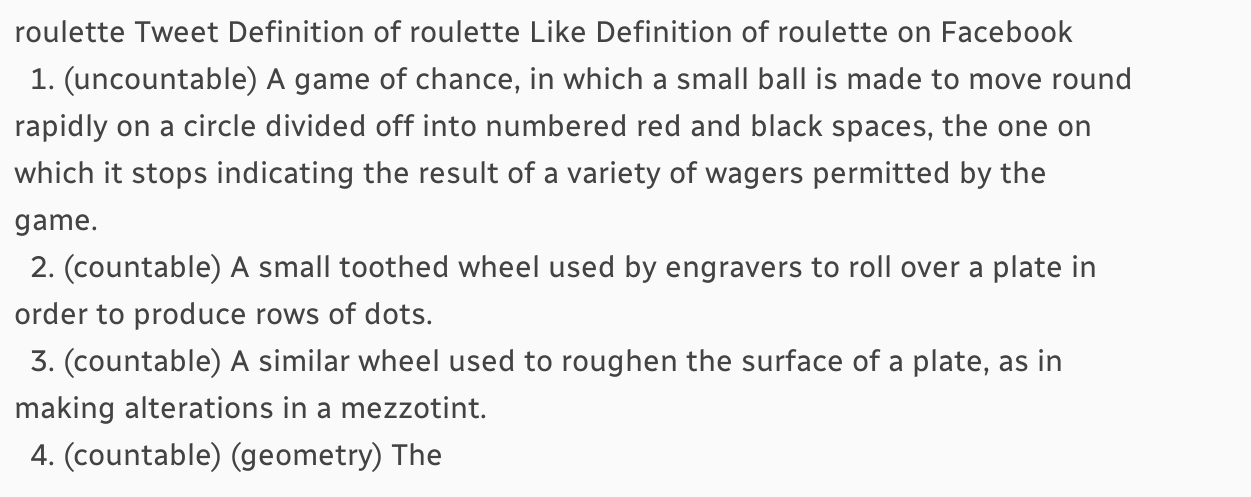roulette Tweet Definition of roulette Like Definition of roulette on Facebook
  1. (uncountable) A game of chance, in which a small ball is made to move round rapidly on a circle divided off into numbered red and black spaces, the one on which it stops indicating the result of a variety of wagers permitted by the game.
  2. (countable) A small toothed wheel used by engravers to roll over a plate in order to produce rows of dots.
  3. (countable) A similar wheel used to roughen the surface of a plate, as in making alterations in a mezzotint.
  4. (countable) (geometry) The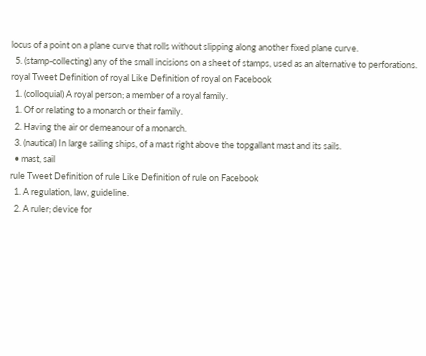locus of a point on a plane curve that rolls without slipping along another fixed plane curve.
  5. (stamp-collecting) any of the small incisions on a sheet of stamps, used as an alternative to perforations.
royal Tweet Definition of royal Like Definition of royal on Facebook
  1. (colloquial) A royal person; a member of a royal family.
  1. Of or relating to a monarch or their family.
  2. Having the air or demeanour of a monarch.
  3. (nautical) In large sailing ships, of a mast right above the topgallant mast and its sails.
  • mast, sail
rule Tweet Definition of rule Like Definition of rule on Facebook
  1. A regulation, law, guideline.
  2. A ruler; device for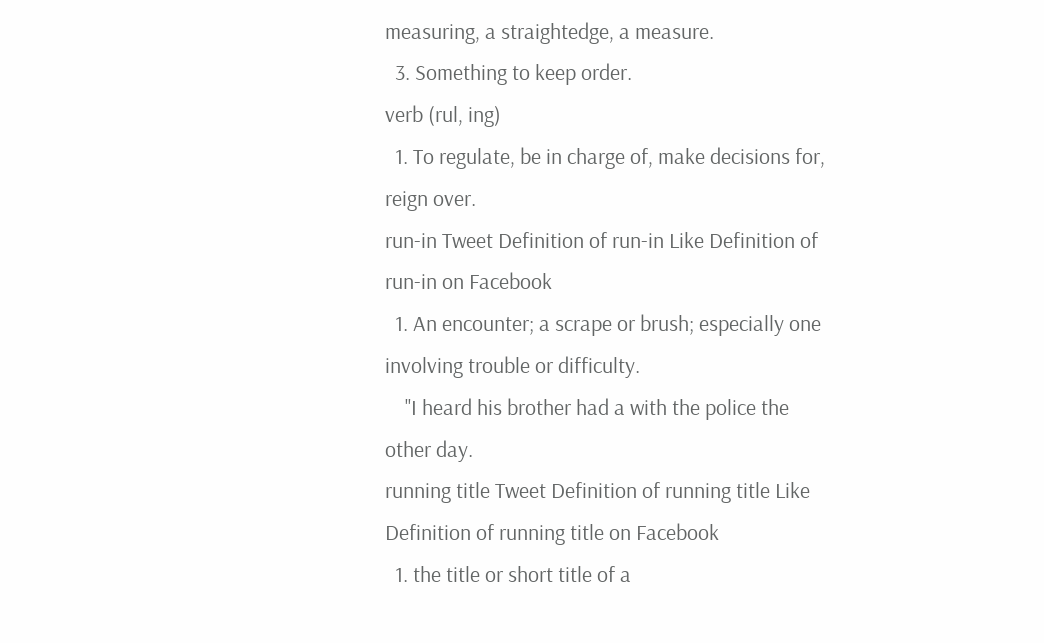measuring, a straightedge, a measure.
  3. Something to keep order.
verb (rul, ing)
  1. To regulate, be in charge of, make decisions for, reign over.
run-in Tweet Definition of run-in Like Definition of run-in on Facebook
  1. An encounter; a scrape or brush; especially one involving trouble or difficulty.
    ''I heard his brother had a with the police the other day.
running title Tweet Definition of running title Like Definition of running title on Facebook
  1. the title or short title of a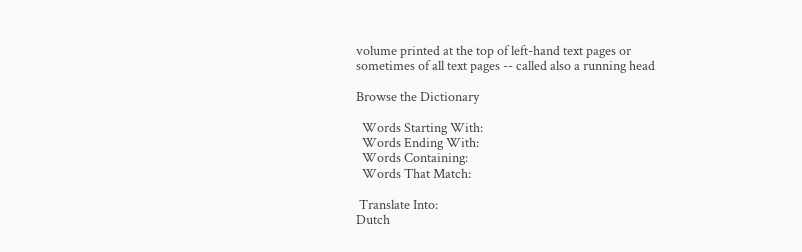volume printed at the top of left-hand text pages or sometimes of all text pages -- called also a running head

Browse the Dictionary

  Words Starting With:
  Words Ending With:
  Words Containing:
  Words That Match:

 Translate Into:
Dutch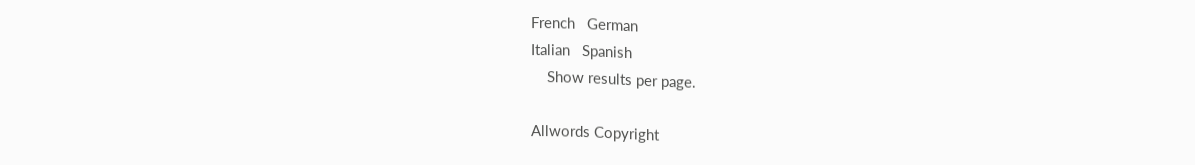French   German
Italian   Spanish
    Show results per page.

Allwords Copyright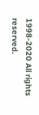1998-2020 All rights reserved.